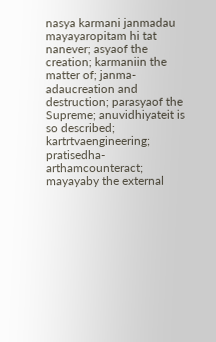nasya karmani janmadau
mayayaropitam hi tat
nanever; asyaof the creation; karmaniin the matter of; janma-adaucreation and destruction; parasyaof the Supreme; anuvidhiyateit is so described; kartrtvaengineering; pratisedha-arthamcounteract; mayayaby the external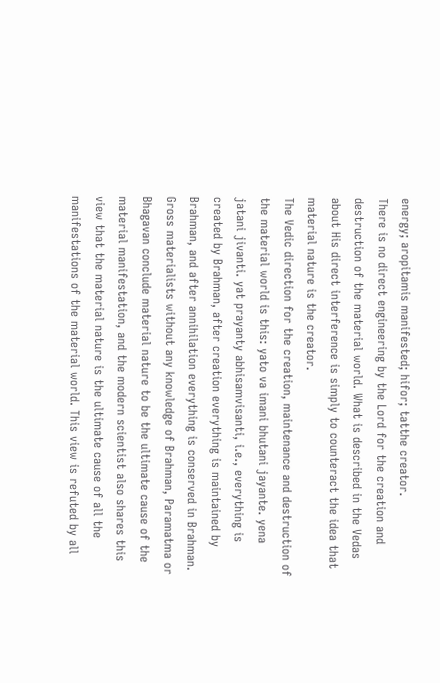energy; aropitamis manifested; hifor; tatthe creator.
There is no direct engineering by the Lord for the creation and destruction of the material world. What is described in the Vedas about His direct interference is simply to counteract the idea that material nature is the creator.
The Vedic direction for the creation, maintenance and destruction of the material world is this: yato va imani bhutani jayante. yena jatani jivanti. yat prayanty abhisamvisanti, i.e., everything is created by Brahman, after creation everything is maintained by Brahman, and after annihilation everything is conserved in Brahman. Gross materialists without any knowledge of Brahman, Paramatma or Bhagavan conclude material nature to be the ultimate cause of the material manifestation, and the modern scientist also shares this view that the material nature is the ultimate cause of all the manifestations of the material world. This view is refuted by all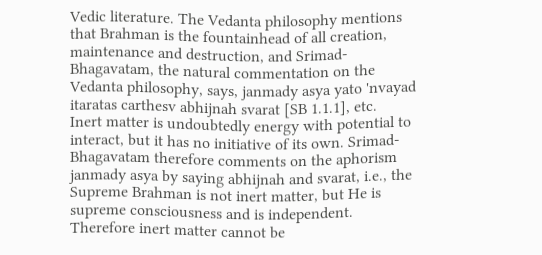Vedic literature. The Vedanta philosophy mentions that Brahman is the fountainhead of all creation, maintenance and destruction, and Srimad-Bhagavatam, the natural commentation on the Vedanta philosophy, says, janmady asya yato 'nvayad itaratas carthesv abhijnah svarat [SB 1.1.1], etc.
Inert matter is undoubtedly energy with potential to interact, but it has no initiative of its own. Srimad-Bhagavatam therefore comments on the aphorism janmady asya by saying abhijnah and svarat, i.e., the Supreme Brahman is not inert matter, but He is supreme consciousness and is independent. Therefore inert matter cannot be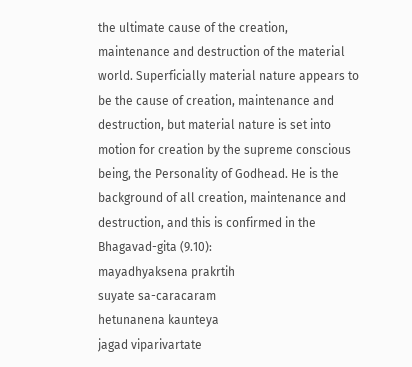the ultimate cause of the creation, maintenance and destruction of the material world. Superficially material nature appears to be the cause of creation, maintenance and destruction, but material nature is set into motion for creation by the supreme conscious being, the Personality of Godhead. He is the background of all creation, maintenance and destruction, and this is confirmed in the Bhagavad-gita (9.10):
mayadhyaksena prakrtih
suyate sa-caracaram
hetunanena kaunteya
jagad viparivartate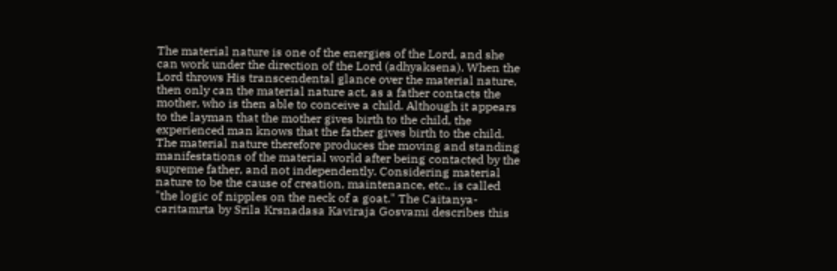The material nature is one of the energies of the Lord, and she can work under the direction of the Lord (adhyaksena). When the Lord throws His transcendental glance over the material nature, then only can the material nature act, as a father contacts the mother, who is then able to conceive a child. Although it appears to the layman that the mother gives birth to the child, the experienced man knows that the father gives birth to the child. The material nature therefore produces the moving and standing manifestations of the material world after being contacted by the supreme father, and not independently. Considering material nature to be the cause of creation, maintenance, etc., is called "the logic of nipples on the neck of a goat." The Caitanya-caritamrta by Srila Krsnadasa Kaviraja Gosvami describes this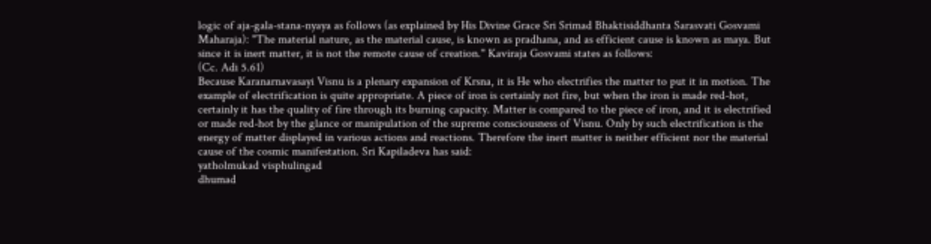logic of aja-gala-stana-nyaya as follows (as explained by His Divine Grace Sri Srimad Bhaktisiddhanta Sarasvati Gosvami Maharaja): "The material nature, as the material cause, is known as pradhana, and as efficient cause is known as maya. But since it is inert matter, it is not the remote cause of creation." Kaviraja Gosvami states as follows:
(Cc. Adi 5.61)
Because Karanarnavasayi Visnu is a plenary expansion of Krsna, it is He who electrifies the matter to put it in motion. The example of electrification is quite appropriate. A piece of iron is certainly not fire, but when the iron is made red-hot, certainly it has the quality of fire through its burning capacity. Matter is compared to the piece of iron, and it is electrified or made red-hot by the glance or manipulation of the supreme consciousness of Visnu. Only by such electrification is the energy of matter displayed in various actions and reactions. Therefore the inert matter is neither efficient nor the material cause of the cosmic manifestation. Sri Kapiladeva has said:
yatholmukad visphulingad
dhumad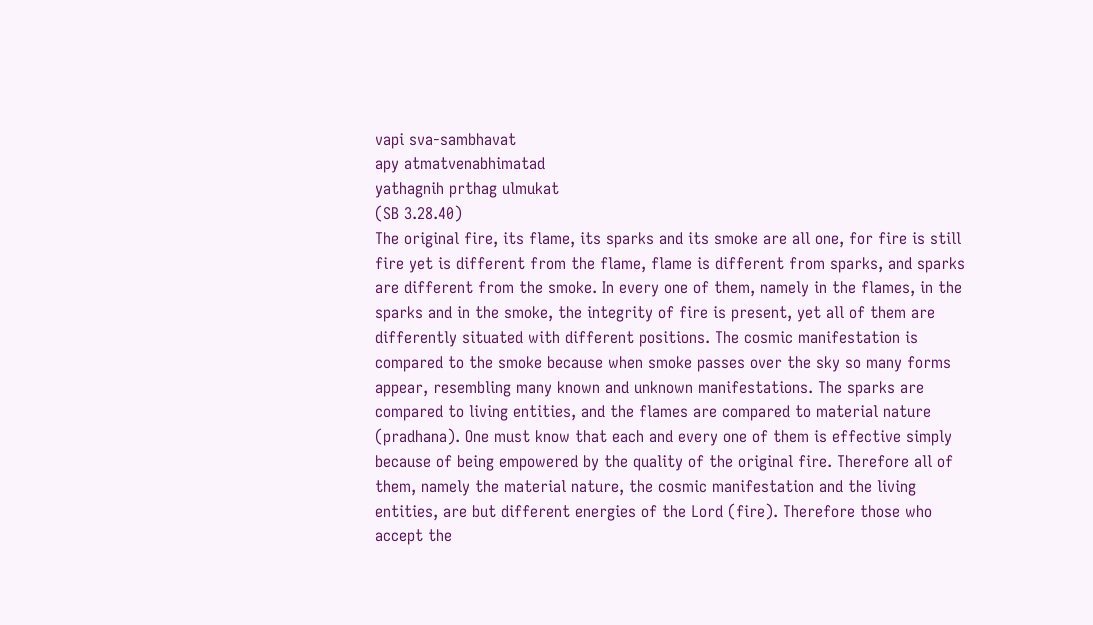vapi sva-sambhavat
apy atmatvenabhimatad
yathagnih prthag ulmukat
(SB 3.28.40)
The original fire, its flame, its sparks and its smoke are all one, for fire is still fire yet is different from the flame, flame is different from sparks, and sparks are different from the smoke. In every one of them, namely in the flames, in the sparks and in the smoke, the integrity of fire is present, yet all of them are differently situated with different positions. The cosmic manifestation is compared to the smoke because when smoke passes over the sky so many forms appear, resembling many known and unknown manifestations. The sparks are compared to living entities, and the flames are compared to material nature (pradhana). One must know that each and every one of them is effective simply because of being empowered by the quality of the original fire. Therefore all of them, namely the material nature, the cosmic manifestation and the living entities, are but different energies of the Lord (fire). Therefore those who accept the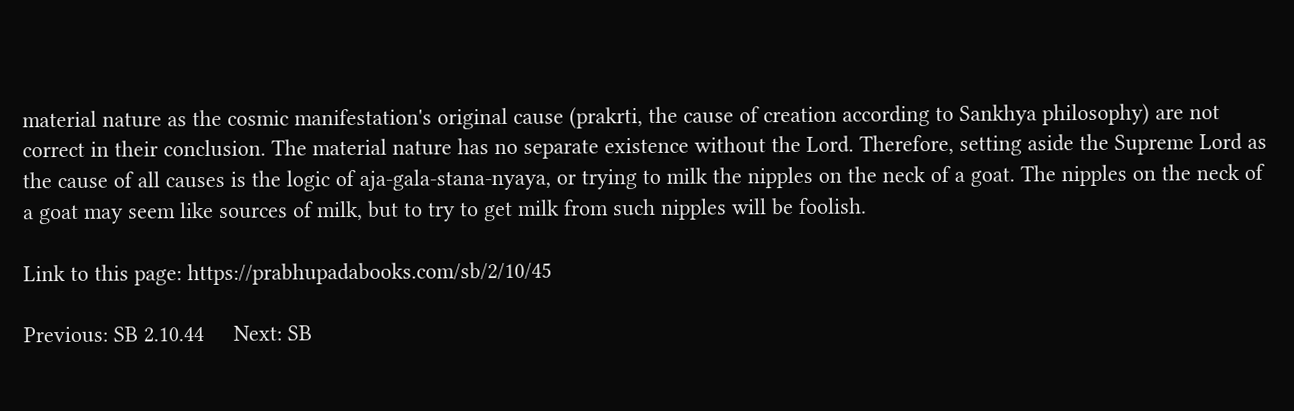material nature as the cosmic manifestation's original cause (prakrti, the cause of creation according to Sankhya philosophy) are not correct in their conclusion. The material nature has no separate existence without the Lord. Therefore, setting aside the Supreme Lord as the cause of all causes is the logic of aja-gala-stana-nyaya, or trying to milk the nipples on the neck of a goat. The nipples on the neck of a goat may seem like sources of milk, but to try to get milk from such nipples will be foolish.

Link to this page: https://prabhupadabooks.com/sb/2/10/45

Previous: SB 2.10.44     Next: SB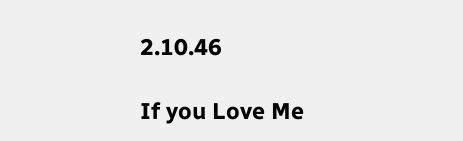2.10.46

If you Love Me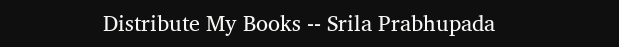Distribute My Books -- Srila Prabhupada